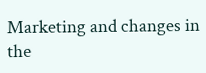Marketing and changes in the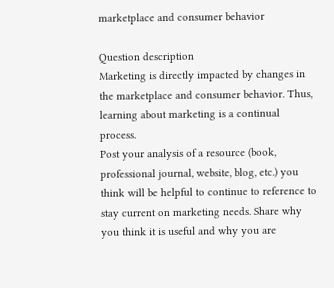marketplace and consumer behavior

Question description
Marketing is directly impacted by changes in the marketplace and consumer behavior. Thus, learning about marketing is a continual process.
Post your analysis of a resource (book, professional journal, website, blog, etc.) you think will be helpful to continue to reference to stay current on marketing needs. Share why you think it is useful and why you are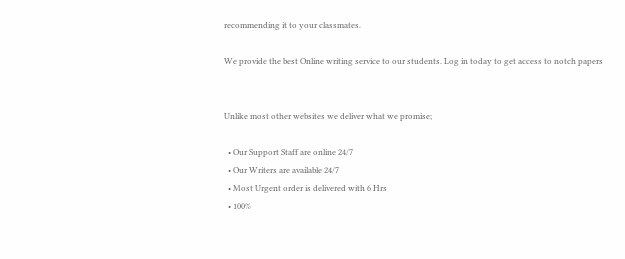recommending it to your classmates.

We provide the best Online writing service to our students. Log in today to get access to notch papers


Unlike most other websites we deliver what we promise;

  • Our Support Staff are online 24/7
  • Our Writers are available 24/7
  • Most Urgent order is delivered with 6 Hrs
  • 100%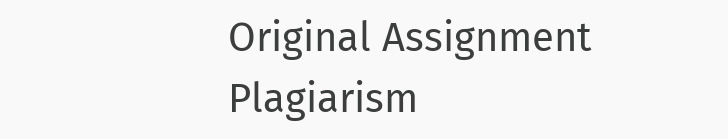Original Assignment Plagiarism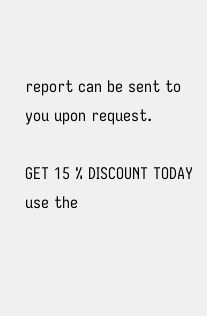report can be sent to you upon request.

GET 15 % DISCOUNT TODAY use the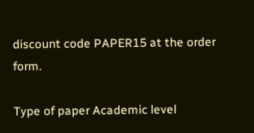discount code PAPER15 at the order form.

Type of paper Academic level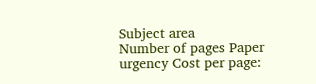Subject area
Number of pages Paper urgency Cost per page: